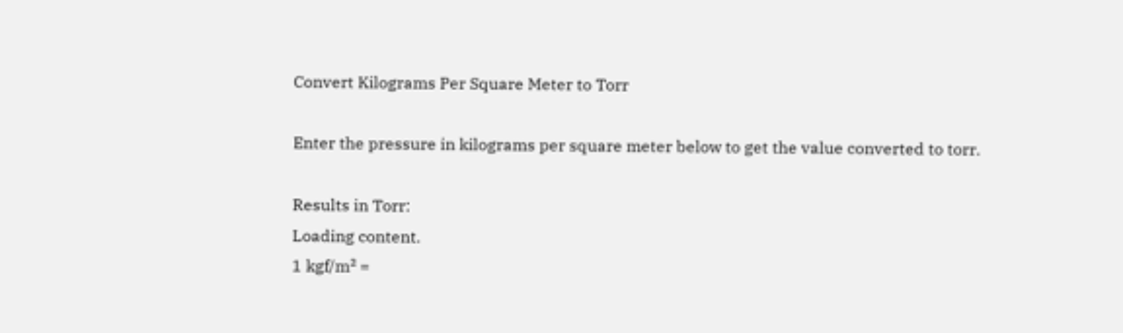Convert Kilograms Per Square Meter to Torr

Enter the pressure in kilograms per square meter below to get the value converted to torr.

Results in Torr:
Loading content.
1 kgf/m² =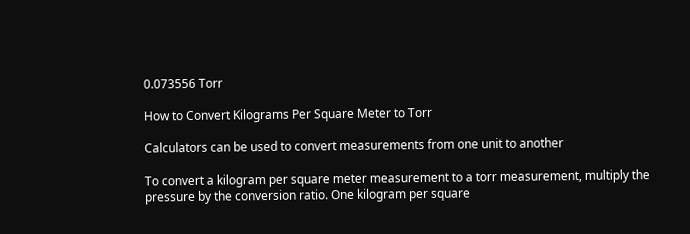0.073556 Torr

How to Convert Kilograms Per Square Meter to Torr

Calculators can be used to convert measurements from one unit to another

To convert a kilogram per square meter measurement to a torr measurement, multiply the pressure by the conversion ratio. One kilogram per square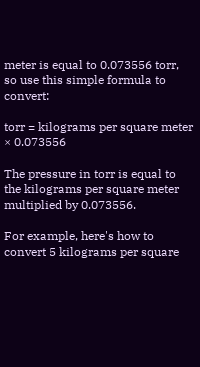meter is equal to 0.073556 torr, so use this simple formula to convert:

torr = kilograms per square meter × 0.073556

The pressure in torr is equal to the kilograms per square meter multiplied by 0.073556.

For example, here's how to convert 5 kilograms per square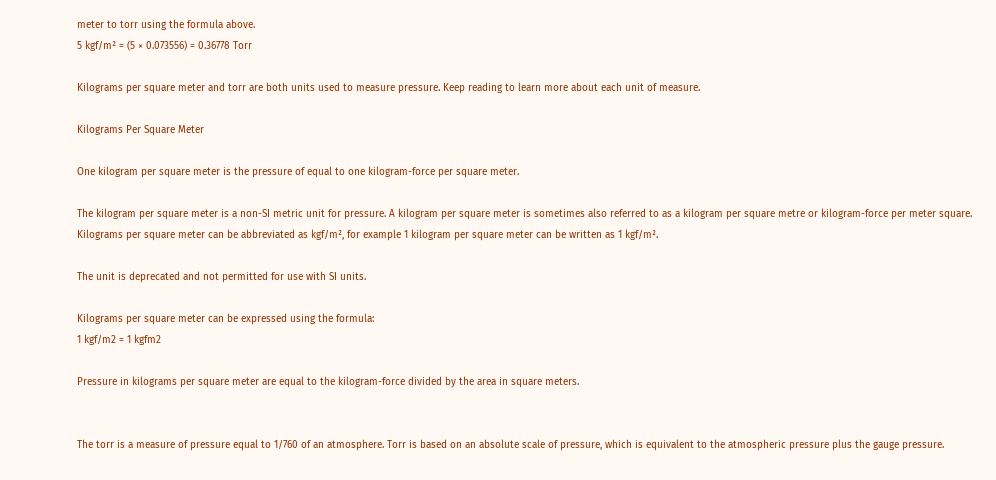meter to torr using the formula above.
5 kgf/m² = (5 × 0.073556) = 0.36778 Torr

Kilograms per square meter and torr are both units used to measure pressure. Keep reading to learn more about each unit of measure.

Kilograms Per Square Meter

One kilogram per square meter is the pressure of equal to one kilogram-force per square meter.

The kilogram per square meter is a non-SI metric unit for pressure. A kilogram per square meter is sometimes also referred to as a kilogram per square metre or kilogram-force per meter square. Kilograms per square meter can be abbreviated as kgf/m², for example 1 kilogram per square meter can be written as 1 kgf/m².

The unit is deprecated and not permitted for use with SI units.

Kilograms per square meter can be expressed using the formula:
1 kgf/m2 = 1 kgfm2

Pressure in kilograms per square meter are equal to the kilogram-force divided by the area in square meters.


The torr is a measure of pressure equal to 1/760 of an atmosphere. Torr is based on an absolute scale of pressure, which is equivalent to the atmospheric pressure plus the gauge pressure.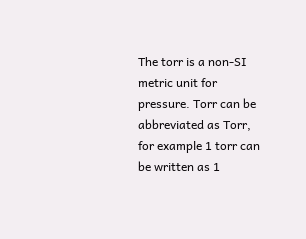The torr is a non-SI metric unit for pressure. Torr can be abbreviated as Torr, for example 1 torr can be written as 1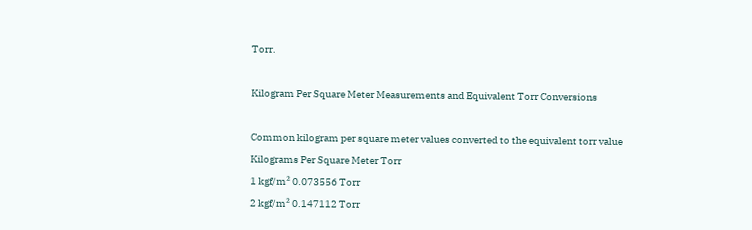Torr.

Kilogram Per Square Meter Measurements and Equivalent Torr Conversions

Common kilogram per square meter values converted to the equivalent torr value
Kilograms Per Square Meter Torr
1 kgf/m² 0.073556 Torr
2 kgf/m² 0.147112 Torr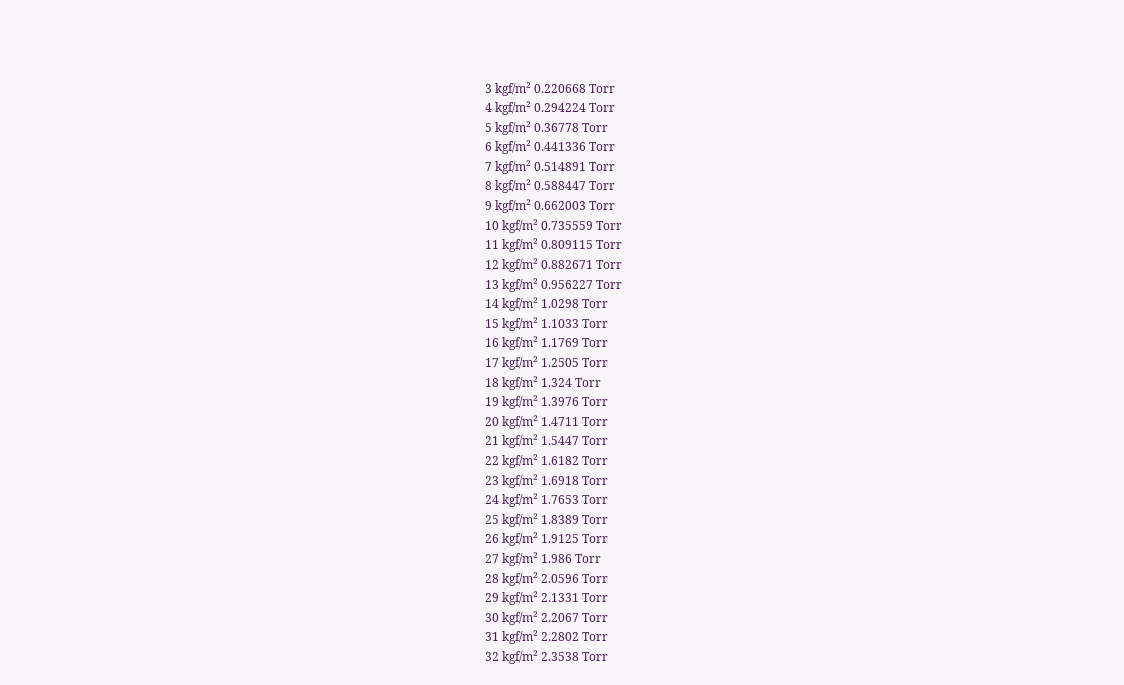3 kgf/m² 0.220668 Torr
4 kgf/m² 0.294224 Torr
5 kgf/m² 0.36778 Torr
6 kgf/m² 0.441336 Torr
7 kgf/m² 0.514891 Torr
8 kgf/m² 0.588447 Torr
9 kgf/m² 0.662003 Torr
10 kgf/m² 0.735559 Torr
11 kgf/m² 0.809115 Torr
12 kgf/m² 0.882671 Torr
13 kgf/m² 0.956227 Torr
14 kgf/m² 1.0298 Torr
15 kgf/m² 1.1033 Torr
16 kgf/m² 1.1769 Torr
17 kgf/m² 1.2505 Torr
18 kgf/m² 1.324 Torr
19 kgf/m² 1.3976 Torr
20 kgf/m² 1.4711 Torr
21 kgf/m² 1.5447 Torr
22 kgf/m² 1.6182 Torr
23 kgf/m² 1.6918 Torr
24 kgf/m² 1.7653 Torr
25 kgf/m² 1.8389 Torr
26 kgf/m² 1.9125 Torr
27 kgf/m² 1.986 Torr
28 kgf/m² 2.0596 Torr
29 kgf/m² 2.1331 Torr
30 kgf/m² 2.2067 Torr
31 kgf/m² 2.2802 Torr
32 kgf/m² 2.3538 Torr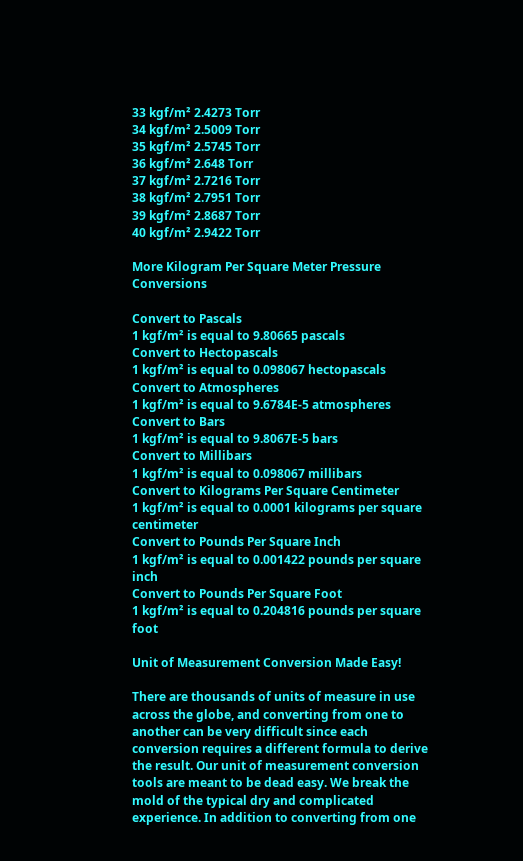33 kgf/m² 2.4273 Torr
34 kgf/m² 2.5009 Torr
35 kgf/m² 2.5745 Torr
36 kgf/m² 2.648 Torr
37 kgf/m² 2.7216 Torr
38 kgf/m² 2.7951 Torr
39 kgf/m² 2.8687 Torr
40 kgf/m² 2.9422 Torr

More Kilogram Per Square Meter Pressure Conversions

Convert to Pascals
1 kgf/m² is equal to 9.80665 pascals
Convert to Hectopascals
1 kgf/m² is equal to 0.098067 hectopascals
Convert to Atmospheres
1 kgf/m² is equal to 9.6784E-5 atmospheres
Convert to Bars
1 kgf/m² is equal to 9.8067E-5 bars
Convert to Millibars
1 kgf/m² is equal to 0.098067 millibars
Convert to Kilograms Per Square Centimeter
1 kgf/m² is equal to 0.0001 kilograms per square centimeter
Convert to Pounds Per Square Inch
1 kgf/m² is equal to 0.001422 pounds per square inch
Convert to Pounds Per Square Foot
1 kgf/m² is equal to 0.204816 pounds per square foot

Unit of Measurement Conversion Made Easy!

There are thousands of units of measure in use across the globe, and converting from one to another can be very difficult since each conversion requires a different formula to derive the result. Our unit of measurement conversion tools are meant to be dead easy. We break the mold of the typical dry and complicated experience. In addition to converting from one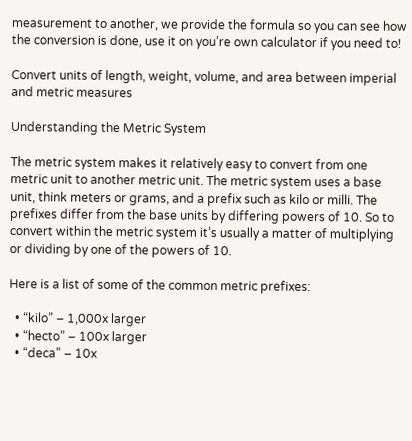measurement to another, we provide the formula so you can see how the conversion is done, use it on you’re own calculator if you need to!

Convert units of length, weight, volume, and area between imperial and metric measures

Understanding the Metric System

The metric system makes it relatively easy to convert from one metric unit to another metric unit. The metric system uses a base unit, think meters or grams, and a prefix such as kilo or milli. The prefixes differ from the base units by differing powers of 10. So to convert within the metric system it’s usually a matter of multiplying or dividing by one of the powers of 10.

Here is a list of some of the common metric prefixes:

  • “kilo” – 1,000x larger
  • “hecto” – 100x larger
  • “deca” – 10x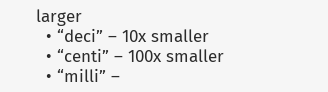larger
  • “deci” – 10x smaller
  • “centi” – 100x smaller
  • “milli” –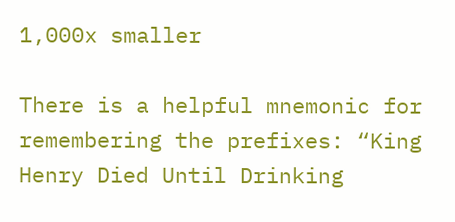1,000x smaller

There is a helpful mnemonic for remembering the prefixes: “King Henry Died Until Drinking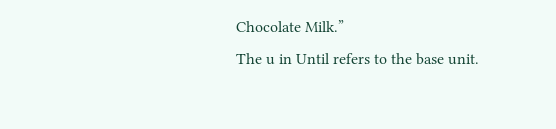Chocolate Milk.”
The u in Until refers to the base unit.